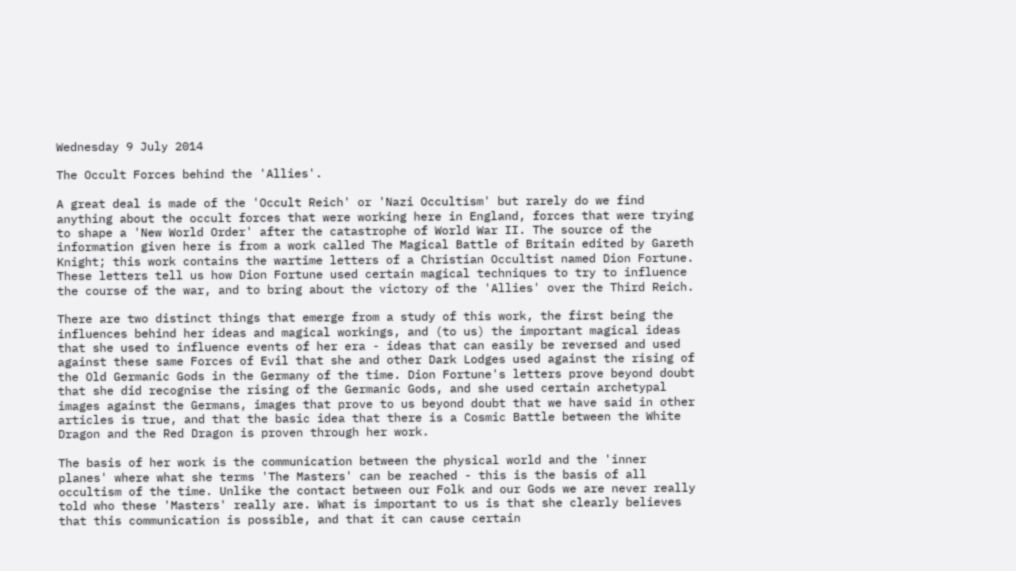Wednesday 9 July 2014

The Occult Forces behind the 'Allies'.

A great deal is made of the 'Occult Reich' or 'Nazi Occultism' but rarely do we find anything about the occult forces that were working here in England, forces that were trying to shape a 'New World Order' after the catastrophe of World War II. The source of the information given here is from a work called The Magical Battle of Britain edited by Gareth Knight; this work contains the wartime letters of a Christian Occultist named Dion Fortune. These letters tell us how Dion Fortune used certain magical techniques to try to influence the course of the war, and to bring about the victory of the 'Allies' over the Third Reich.

There are two distinct things that emerge from a study of this work, the first being the influences behind her ideas and magical workings, and (to us) the important magical ideas that she used to influence events of her era - ideas that can easily be reversed and used against these same Forces of Evil that she and other Dark Lodges used against the rising of the Old Germanic Gods in the Germany of the time. Dion Fortune's letters prove beyond doubt that she did recognise the rising of the Germanic Gods, and she used certain archetypal images against the Germans, images that prove to us beyond doubt that we have said in other articles is true, and that the basic idea that there is a Cosmic Battle between the White Dragon and the Red Dragon is proven through her work.

The basis of her work is the communication between the physical world and the 'inner planes' where what she terms 'The Masters' can be reached - this is the basis of all occultism of the time. Unlike the contact between our Folk and our Gods we are never really told who these 'Masters' really are. What is important to us is that she clearly believes that this communication is possible, and that it can cause certain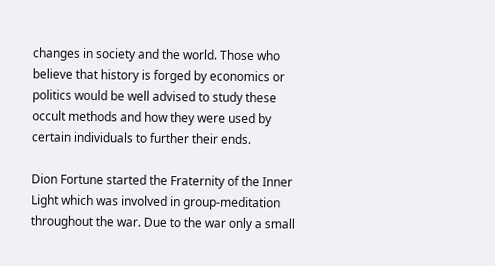changes in society and the world. Those who believe that history is forged by economics or politics would be well advised to study these occult methods and how they were used by certain individuals to further their ends.

Dion Fortune started the Fraternity of the Inner Light which was involved in group-meditation throughout the war. Due to the war only a small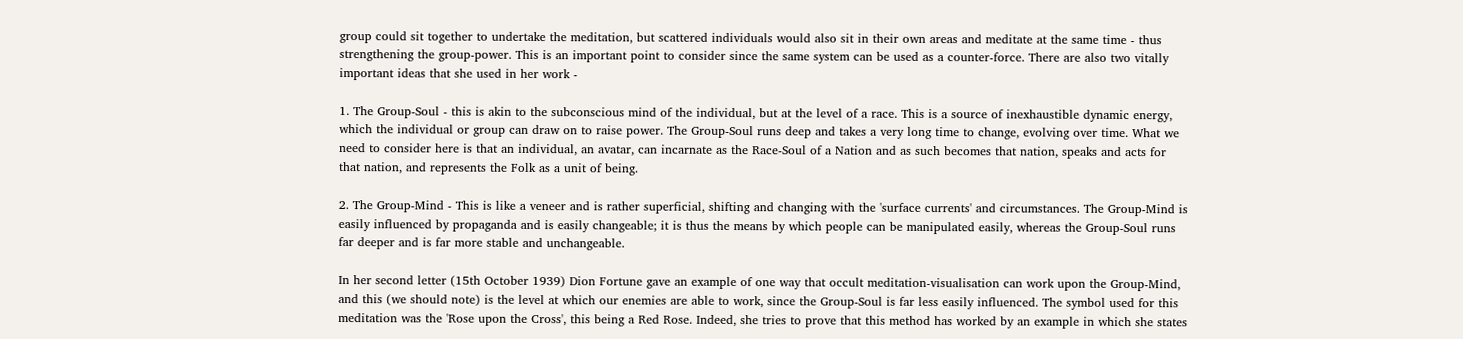group could sit together to undertake the meditation, but scattered individuals would also sit in their own areas and meditate at the same time - thus strengthening the group-power. This is an important point to consider since the same system can be used as a counter-force. There are also two vitally important ideas that she used in her work -

1. The Group-Soul - this is akin to the subconscious mind of the individual, but at the level of a race. This is a source of inexhaustible dynamic energy, which the individual or group can draw on to raise power. The Group-Soul runs deep and takes a very long time to change, evolving over time. What we need to consider here is that an individual, an avatar, can incarnate as the Race-Soul of a Nation and as such becomes that nation, speaks and acts for that nation, and represents the Folk as a unit of being.

2. The Group-Mind - This is like a veneer and is rather superficial, shifting and changing with the 'surface currents' and circumstances. The Group-Mind is easily influenced by propaganda and is easily changeable; it is thus the means by which people can be manipulated easily, whereas the Group-Soul runs far deeper and is far more stable and unchangeable.

In her second letter (15th October 1939) Dion Fortune gave an example of one way that occult meditation-visualisation can work upon the Group-Mind, and this (we should note) is the level at which our enemies are able to work, since the Group-Soul is far less easily influenced. The symbol used for this meditation was the 'Rose upon the Cross', this being a Red Rose. Indeed, she tries to prove that this method has worked by an example in which she states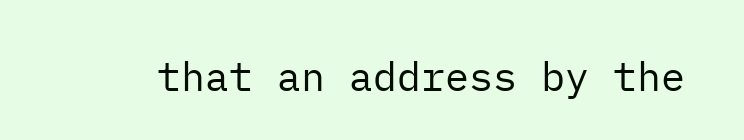that an address by the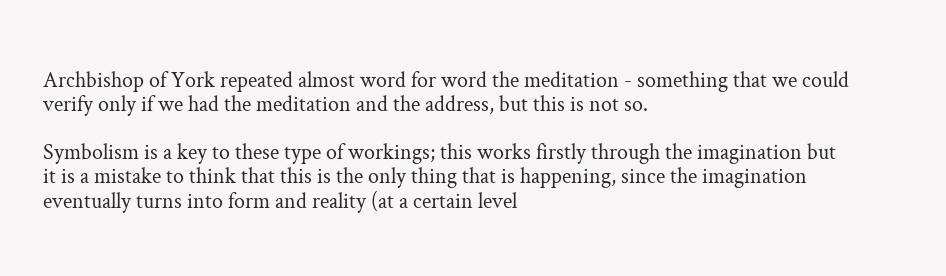Archbishop of York repeated almost word for word the meditation - something that we could verify only if we had the meditation and the address, but this is not so.

Symbolism is a key to these type of workings; this works firstly through the imagination but it is a mistake to think that this is the only thing that is happening, since the imagination eventually turns into form and reality (at a certain level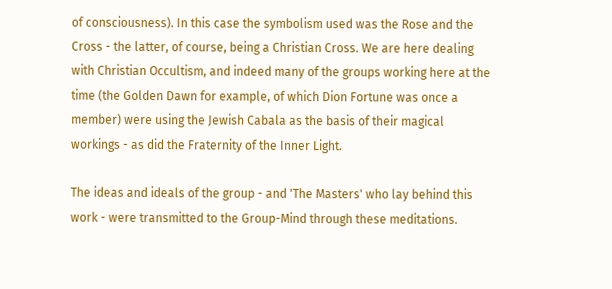of consciousness). In this case the symbolism used was the Rose and the Cross - the latter, of course, being a Christian Cross. We are here dealing with Christian Occultism, and indeed many of the groups working here at the time (the Golden Dawn for example, of which Dion Fortune was once a member) were using the Jewish Cabala as the basis of their magical workings - as did the Fraternity of the Inner Light.

The ideas and ideals of the group - and 'The Masters' who lay behind this work - were transmitted to the Group-Mind through these meditations.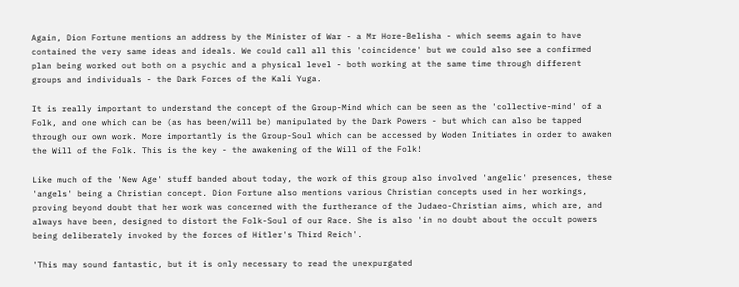Again, Dion Fortune mentions an address by the Minister of War - a Mr Hore-Belisha - which seems again to have contained the very same ideas and ideals. We could call all this 'coincidence' but we could also see a confirmed plan being worked out both on a psychic and a physical level - both working at the same time through different groups and individuals - the Dark Forces of the Kali Yuga.

It is really important to understand the concept of the Group-Mind which can be seen as the 'collective-mind' of a Folk, and one which can be (as has been/will be) manipulated by the Dark Powers - but which can also be tapped through our own work. More importantly is the Group-Soul which can be accessed by Woden Initiates in order to awaken the Will of the Folk. This is the key - the awakening of the Will of the Folk!

Like much of the 'New Age' stuff banded about today, the work of this group also involved 'angelic' presences, these 'angels' being a Christian concept. Dion Fortune also mentions various Christian concepts used in her workings, proving beyond doubt that her work was concerned with the furtherance of the Judaeo-Christian aims, which are, and always have been, designed to distort the Folk-Soul of our Race. She is also 'in no doubt about the occult powers being deliberately invoked by the forces of Hitler's Third Reich'.

'This may sound fantastic, but it is only necessary to read the unexpurgated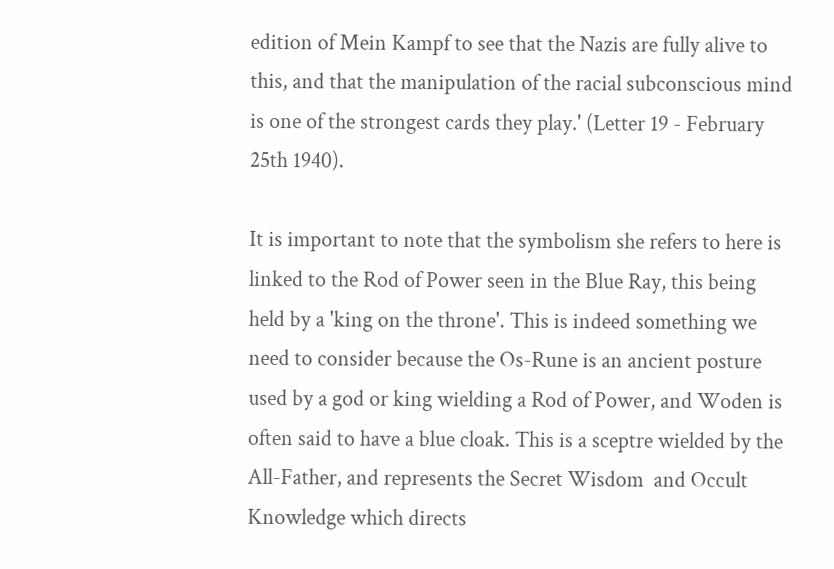edition of Mein Kampf to see that the Nazis are fully alive to this, and that the manipulation of the racial subconscious mind is one of the strongest cards they play.' (Letter 19 - February 25th 1940).

It is important to note that the symbolism she refers to here is linked to the Rod of Power seen in the Blue Ray, this being held by a 'king on the throne'. This is indeed something we need to consider because the Os-Rune is an ancient posture used by a god or king wielding a Rod of Power, and Woden is often said to have a blue cloak. This is a sceptre wielded by the All-Father, and represents the Secret Wisdom  and Occult Knowledge which directs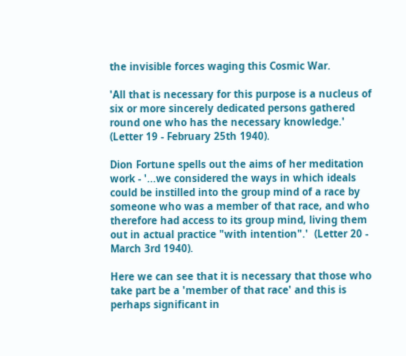the invisible forces waging this Cosmic War.

'All that is necessary for this purpose is a nucleus of six or more sincerely dedicated persons gathered round one who has the necessary knowledge.' (Letter 19 - February 25th 1940).

Dion Fortune spells out the aims of her meditation work - '...we considered the ways in which ideals could be instilled into the group mind of a race by someone who was a member of that race, and who therefore had access to its group mind, living them out in actual practice "with intention".'  (Letter 20 - March 3rd 1940).

Here we can see that it is necessary that those who take part be a 'member of that race' and this is perhaps significant in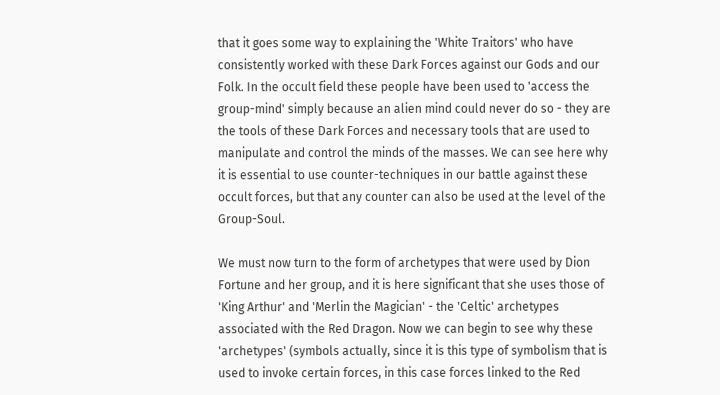that it goes some way to explaining the 'White Traitors' who have consistently worked with these Dark Forces against our Gods and our Folk. In the occult field these people have been used to 'access the group-mind' simply because an alien mind could never do so - they are the tools of these Dark Forces and necessary tools that are used to manipulate and control the minds of the masses. We can see here why it is essential to use counter-techniques in our battle against these occult forces, but that any counter can also be used at the level of the Group-Soul.

We must now turn to the form of archetypes that were used by Dion Fortune and her group, and it is here significant that she uses those of 'King Arthur' and 'Merlin the Magician' - the 'Celtic' archetypes associated with the Red Dragon. Now we can begin to see why these 'archetypes' (symbols actually, since it is this type of symbolism that is used to invoke certain forces, in this case forces linked to the Red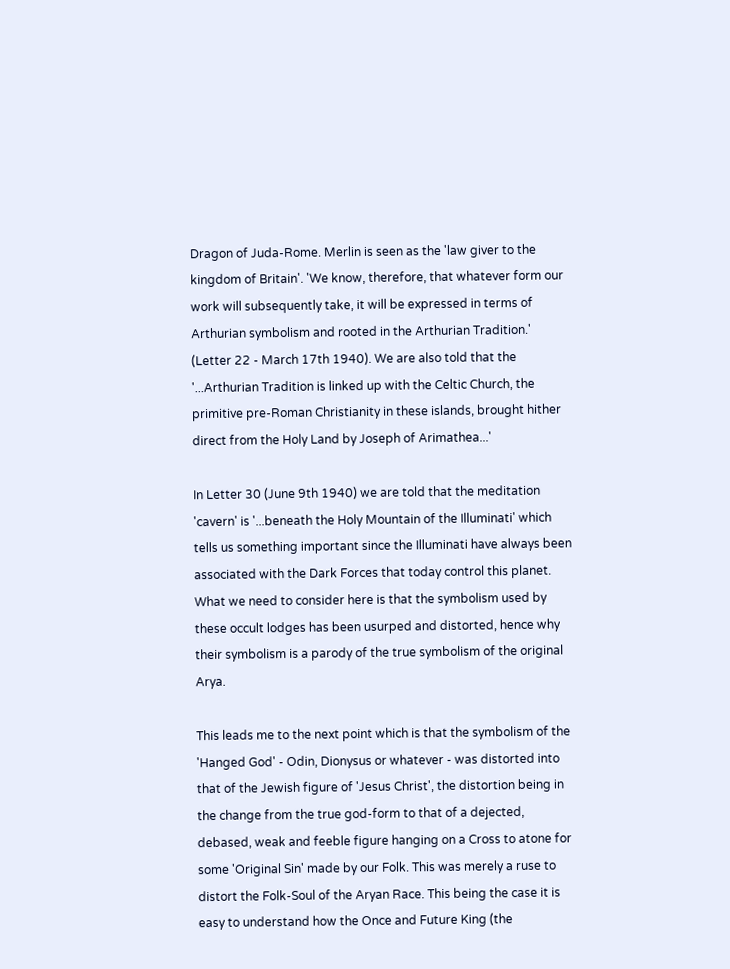Dragon of Juda-Rome. Merlin is seen as the 'law giver to the kingdom of Britain'. 'We know, therefore, that whatever form our work will subsequently take, it will be expressed in terms of Arthurian symbolism and rooted in the Arthurian Tradition.' (Letter 22 - March 17th 1940). We are also told that the '...Arthurian Tradition is linked up with the Celtic Church, the primitive pre-Roman Christianity in these islands, brought hither direct from the Holy Land by Joseph of Arimathea...'

In Letter 30 (June 9th 1940) we are told that the meditation 'cavern' is '...beneath the Holy Mountain of the Illuminati' which tells us something important since the Illuminati have always been associated with the Dark Forces that today control this planet. What we need to consider here is that the symbolism used by these occult lodges has been usurped and distorted, hence why their symbolism is a parody of the true symbolism of the original Arya.

This leads me to the next point which is that the symbolism of the 'Hanged God' - Odin, Dionysus or whatever - was distorted into that of the Jewish figure of 'Jesus Christ', the distortion being in the change from the true god-form to that of a dejected, debased, weak and feeble figure hanging on a Cross to atone for some 'Original Sin' made by our Folk. This was merely a ruse to distort the Folk-Soul of the Aryan Race. This being the case it is easy to understand how the Once and Future King (the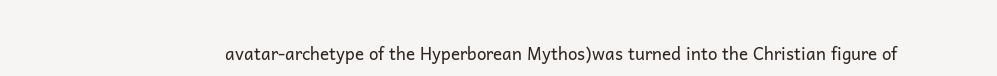avatar-archetype of the Hyperborean Mythos)was turned into the Christian figure of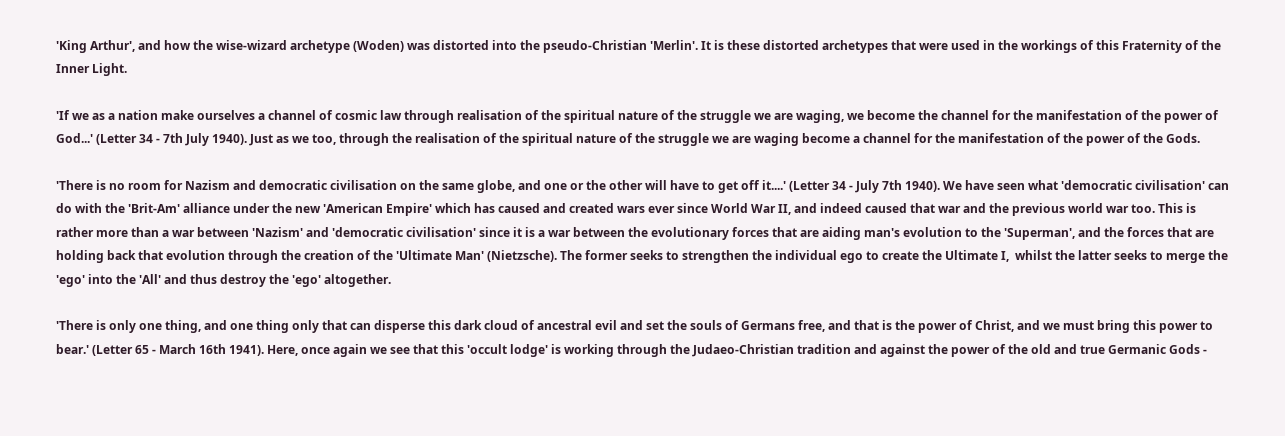'King Arthur', and how the wise-wizard archetype (Woden) was distorted into the pseudo-Christian 'Merlin'. It is these distorted archetypes that were used in the workings of this Fraternity of the Inner Light.

'If we as a nation make ourselves a channel of cosmic law through realisation of the spiritual nature of the struggle we are waging, we become the channel for the manifestation of the power of God...' (Letter 34 - 7th July 1940). Just as we too, through the realisation of the spiritual nature of the struggle we are waging become a channel for the manifestation of the power of the Gods.

'There is no room for Nazism and democratic civilisation on the same globe, and one or the other will have to get off it....' (Letter 34 - July 7th 1940). We have seen what 'democratic civilisation' can do with the 'Brit-Am' alliance under the new 'American Empire' which has caused and created wars ever since World War II, and indeed caused that war and the previous world war too. This is rather more than a war between 'Nazism' and 'democratic civilisation' since it is a war between the evolutionary forces that are aiding man's evolution to the 'Superman', and the forces that are holding back that evolution through the creation of the 'Ultimate Man' (Nietzsche). The former seeks to strengthen the individual ego to create the Ultimate I,  whilst the latter seeks to merge the 'ego' into the 'All' and thus destroy the 'ego' altogether.

'There is only one thing, and one thing only that can disperse this dark cloud of ancestral evil and set the souls of Germans free, and that is the power of Christ, and we must bring this power to bear.' (Letter 65 - March 16th 1941). Here, once again we see that this 'occult lodge' is working through the Judaeo-Christian tradition and against the power of the old and true Germanic Gods -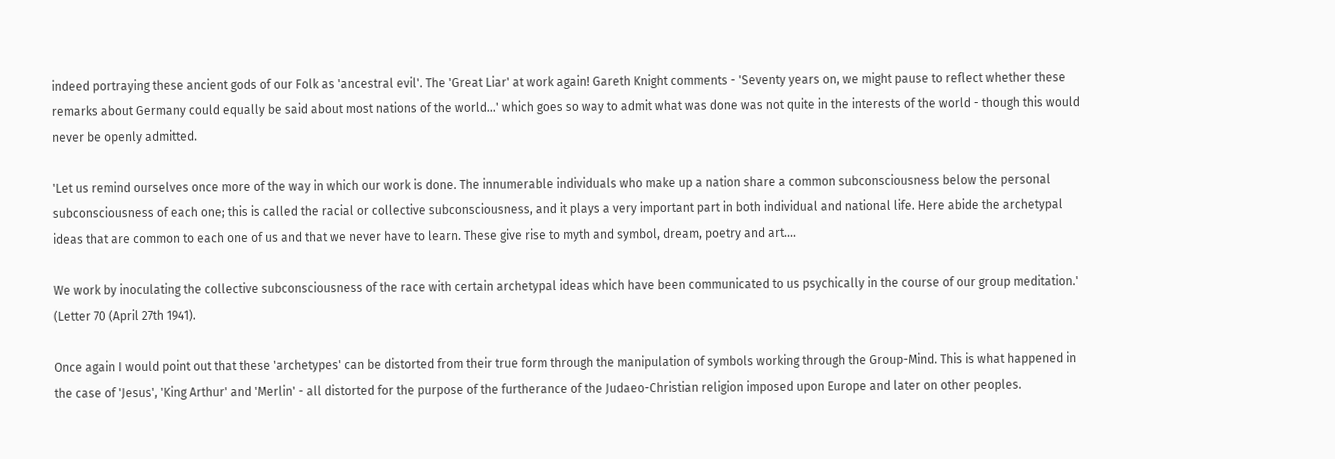indeed portraying these ancient gods of our Folk as 'ancestral evil'. The 'Great Liar' at work again! Gareth Knight comments - 'Seventy years on, we might pause to reflect whether these remarks about Germany could equally be said about most nations of the world...' which goes so way to admit what was done was not quite in the interests of the world - though this would never be openly admitted.

'Let us remind ourselves once more of the way in which our work is done. The innumerable individuals who make up a nation share a common subconsciousness below the personal subconsciousness of each one; this is called the racial or collective subconsciousness, and it plays a very important part in both individual and national life. Here abide the archetypal ideas that are common to each one of us and that we never have to learn. These give rise to myth and symbol, dream, poetry and art....

We work by inoculating the collective subconsciousness of the race with certain archetypal ideas which have been communicated to us psychically in the course of our group meditation.'    (Letter 70 (April 27th 1941).

Once again I would point out that these 'archetypes' can be distorted from their true form through the manipulation of symbols working through the Group-Mind. This is what happened in the case of 'Jesus', 'King Arthur' and 'Merlin' - all distorted for the purpose of the furtherance of the Judaeo-Christian religion imposed upon Europe and later on other peoples.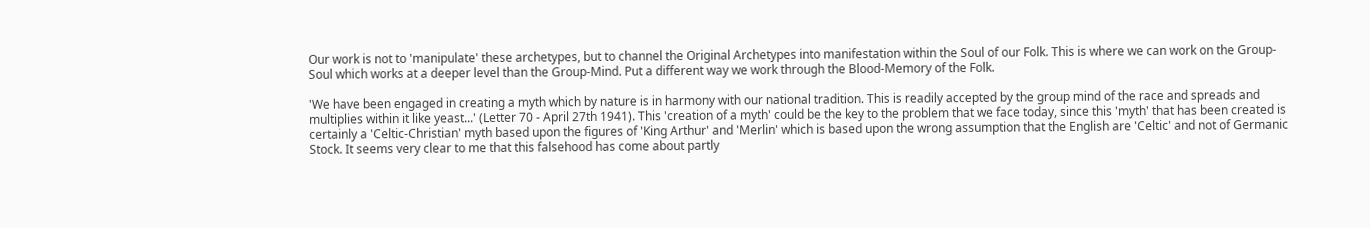Our work is not to 'manipulate' these archetypes, but to channel the Original Archetypes into manifestation within the Soul of our Folk. This is where we can work on the Group-Soul which works at a deeper level than the Group-Mind. Put a different way we work through the Blood-Memory of the Folk.

'We have been engaged in creating a myth which by nature is in harmony with our national tradition. This is readily accepted by the group mind of the race and spreads and multiplies within it like yeast...' (Letter 70 - April 27th 1941). This 'creation of a myth' could be the key to the problem that we face today, since this 'myth' that has been created is certainly a 'Celtic-Christian' myth based upon the figures of 'King Arthur' and 'Merlin' which is based upon the wrong assumption that the English are 'Celtic' and not of Germanic Stock. It seems very clear to me that this falsehood has come about partly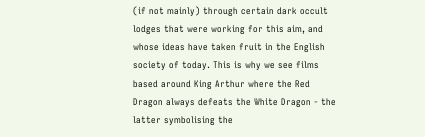(if not mainly) through certain dark occult lodges that were working for this aim, and whose ideas have taken fruit in the English society of today. This is why we see films based around King Arthur where the Red Dragon always defeats the White Dragon - the latter symbolising the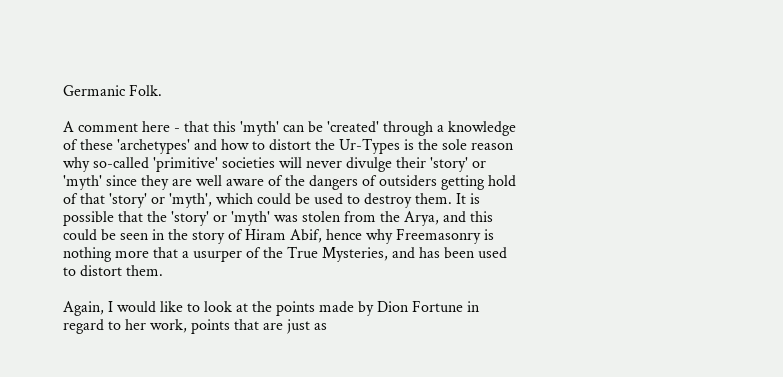Germanic Folk.

A comment here - that this 'myth' can be 'created' through a knowledge of these 'archetypes' and how to distort the Ur-Types is the sole reason why so-called 'primitive' societies will never divulge their 'story' or 'myth' since they are well aware of the dangers of outsiders getting hold of that 'story' or 'myth', which could be used to destroy them. It is possible that the 'story' or 'myth' was stolen from the Arya, and this could be seen in the story of Hiram Abif, hence why Freemasonry is nothing more that a usurper of the True Mysteries, and has been used to distort them.

Again, I would like to look at the points made by Dion Fortune in regard to her work, points that are just as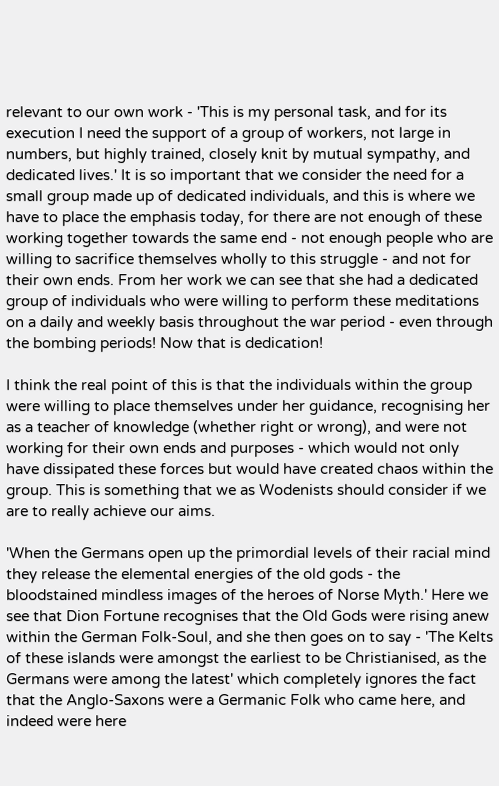relevant to our own work - 'This is my personal task, and for its execution I need the support of a group of workers, not large in numbers, but highly trained, closely knit by mutual sympathy, and dedicated lives.' It is so important that we consider the need for a small group made up of dedicated individuals, and this is where we have to place the emphasis today, for there are not enough of these working together towards the same end - not enough people who are willing to sacrifice themselves wholly to this struggle - and not for their own ends. From her work we can see that she had a dedicated group of individuals who were willing to perform these meditations on a daily and weekly basis throughout the war period - even through the bombing periods! Now that is dedication!

I think the real point of this is that the individuals within the group were willing to place themselves under her guidance, recognising her as a teacher of knowledge (whether right or wrong), and were not working for their own ends and purposes - which would not only have dissipated these forces but would have created chaos within the group. This is something that we as Wodenists should consider if we are to really achieve our aims.

'When the Germans open up the primordial levels of their racial mind they release the elemental energies of the old gods - the bloodstained mindless images of the heroes of Norse Myth.' Here we see that Dion Fortune recognises that the Old Gods were rising anew within the German Folk-Soul, and she then goes on to say - 'The Kelts of these islands were amongst the earliest to be Christianised, as the Germans were among the latest' which completely ignores the fact that the Anglo-Saxons were a Germanic Folk who came here, and indeed were here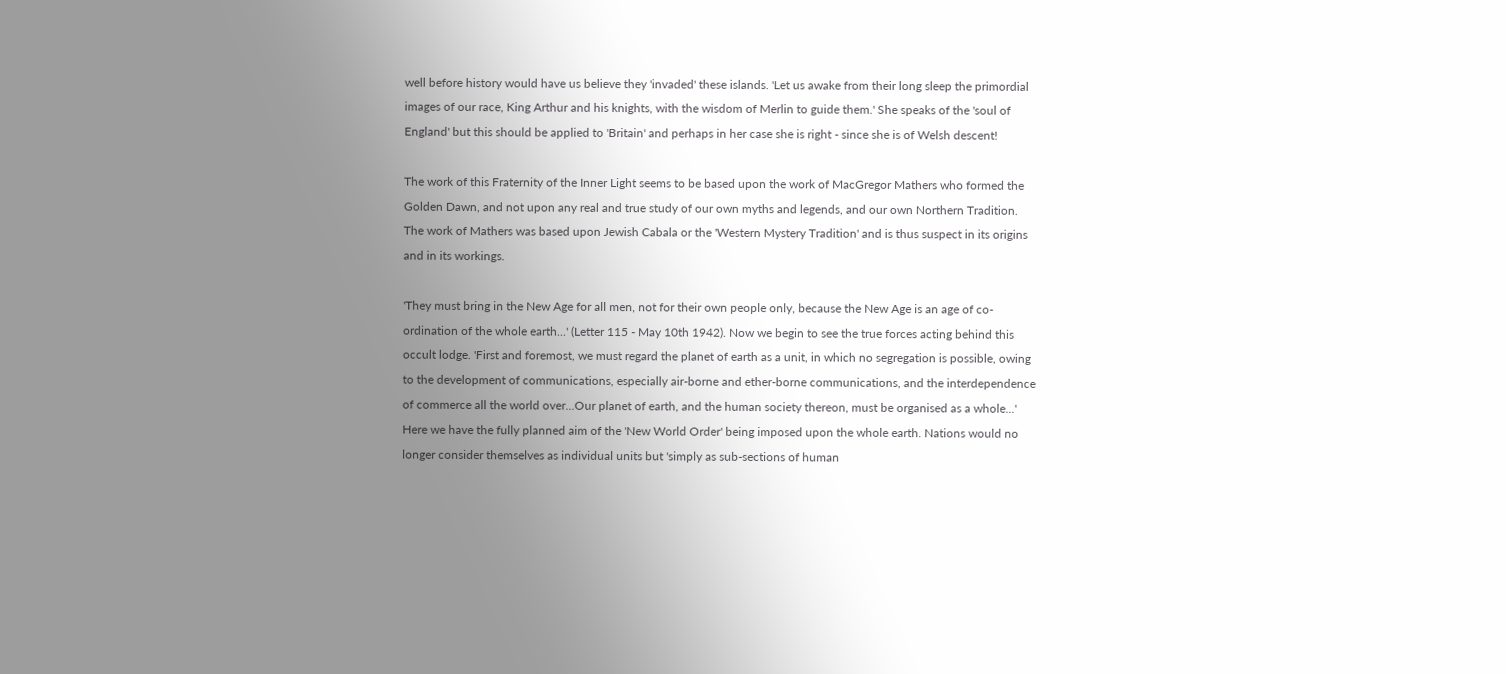well before history would have us believe they 'invaded' these islands. 'Let us awake from their long sleep the primordial images of our race, King Arthur and his knights, with the wisdom of Merlin to guide them.' She speaks of the 'soul of England' but this should be applied to 'Britain' and perhaps in her case she is right - since she is of Welsh descent!

The work of this Fraternity of the Inner Light seems to be based upon the work of MacGregor Mathers who formed the Golden Dawn, and not upon any real and true study of our own myths and legends, and our own Northern Tradition. The work of Mathers was based upon Jewish Cabala or the 'Western Mystery Tradition' and is thus suspect in its origins and in its workings.

'They must bring in the New Age for all men, not for their own people only, because the New Age is an age of co-ordination of the whole earth...' (Letter 115 - May 10th 1942). Now we begin to see the true forces acting behind this occult lodge. 'First and foremost, we must regard the planet of earth as a unit, in which no segregation is possible, owing to the development of communications, especially air-borne and ether-borne communications, and the interdependence of commerce all the world over...Our planet of earth, and the human society thereon, must be organised as a whole...' Here we have the fully planned aim of the 'New World Order' being imposed upon the whole earth. Nations would no longer consider themselves as individual units but 'simply as sub-sections of human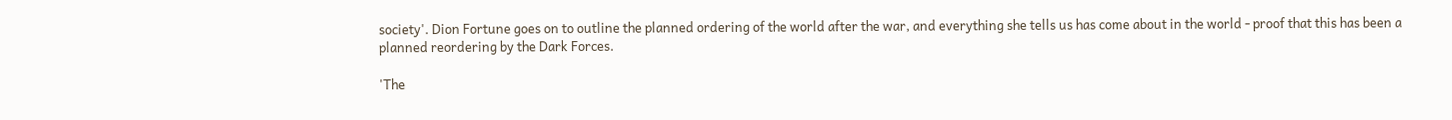society'. Dion Fortune goes on to outline the planned ordering of the world after the war, and everything she tells us has come about in the world - proof that this has been a planned reordering by the Dark Forces.

'The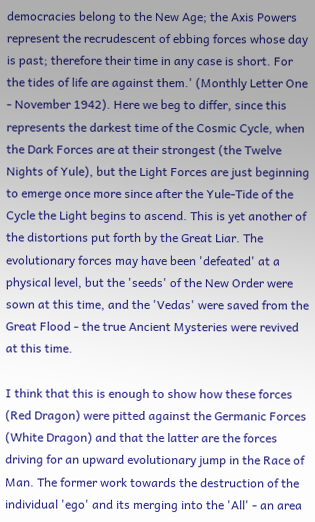democracies belong to the New Age; the Axis Powers represent the recrudescent of ebbing forces whose day is past; therefore their time in any case is short. For the tides of life are against them.' (Monthly Letter One - November 1942). Here we beg to differ, since this represents the darkest time of the Cosmic Cycle, when the Dark Forces are at their strongest (the Twelve Nights of Yule), but the Light Forces are just beginning to emerge once more since after the Yule-Tide of the Cycle the Light begins to ascend. This is yet another of the distortions put forth by the Great Liar. The evolutionary forces may have been 'defeated' at a physical level, but the 'seeds' of the New Order were sown at this time, and the 'Vedas' were saved from the Great Flood - the true Ancient Mysteries were revived at this time.

I think that this is enough to show how these forces (Red Dragon) were pitted against the Germanic Forces (White Dragon) and that the latter are the forces driving for an upward evolutionary jump in the Race of Man. The former work towards the destruction of the individual 'ego' and its merging into the 'All' - an area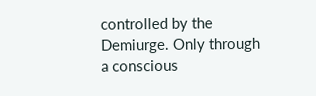controlled by the Demiurge. Only through a conscious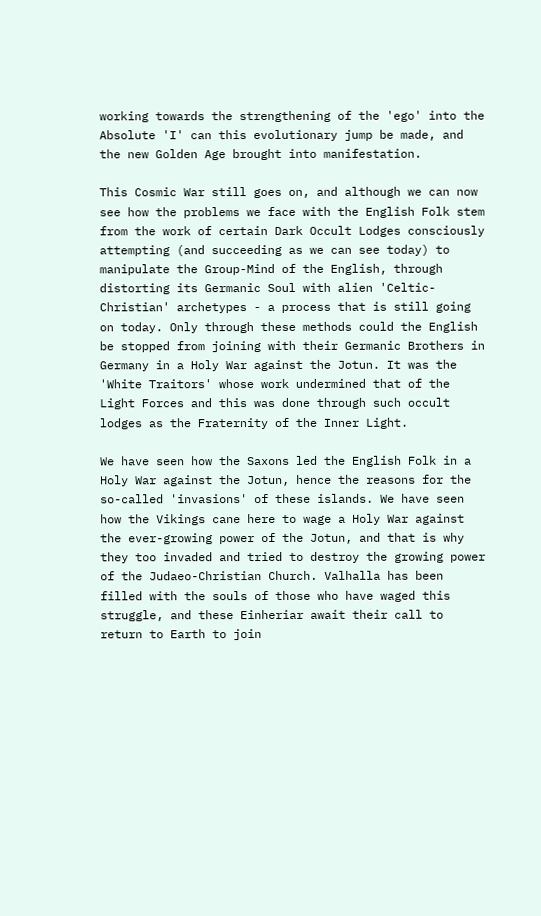working towards the strengthening of the 'ego' into the Absolute 'I' can this evolutionary jump be made, and the new Golden Age brought into manifestation.

This Cosmic War still goes on, and although we can now see how the problems we face with the English Folk stem from the work of certain Dark Occult Lodges consciously attempting (and succeeding as we can see today) to manipulate the Group-Mind of the English, through distorting its Germanic Soul with alien 'Celtic-Christian' archetypes - a process that is still going on today. Only through these methods could the English be stopped from joining with their Germanic Brothers in Germany in a Holy War against the Jotun. It was the 'White Traitors' whose work undermined that of the Light Forces and this was done through such occult lodges as the Fraternity of the Inner Light.

We have seen how the Saxons led the English Folk in a Holy War against the Jotun, hence the reasons for the so-called 'invasions' of these islands. We have seen how the Vikings cane here to wage a Holy War against the ever-growing power of the Jotun, and that is why they too invaded and tried to destroy the growing power of the Judaeo-Christian Church. Valhalla has been filled with the souls of those who have waged this struggle, and these Einheriar await their call to return to Earth to join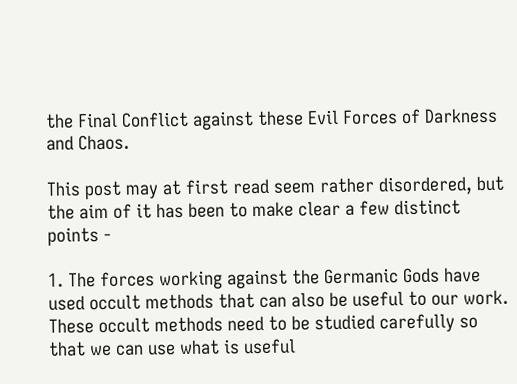the Final Conflict against these Evil Forces of Darkness and Chaos.

This post may at first read seem rather disordered, but the aim of it has been to make clear a few distinct points -

1. The forces working against the Germanic Gods have used occult methods that can also be useful to our work. These occult methods need to be studied carefully so that we can use what is useful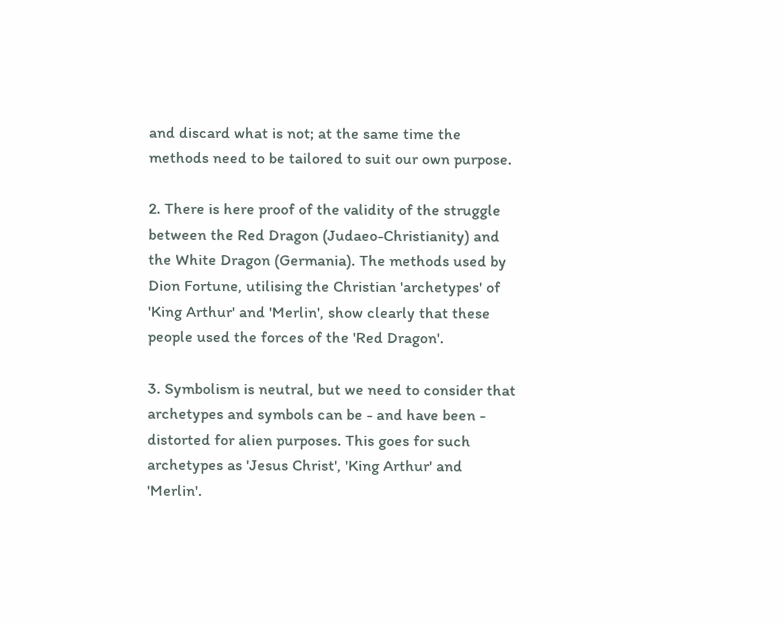and discard what is not; at the same time the methods need to be tailored to suit our own purpose.

2. There is here proof of the validity of the struggle between the Red Dragon (Judaeo-Christianity) and the White Dragon (Germania). The methods used by Dion Fortune, utilising the Christian 'archetypes' of 'King Arthur' and 'Merlin', show clearly that these people used the forces of the 'Red Dragon'.

3. Symbolism is neutral, but we need to consider that archetypes and symbols can be - and have been - distorted for alien purposes. This goes for such archetypes as 'Jesus Christ', 'King Arthur' and 'Merlin'.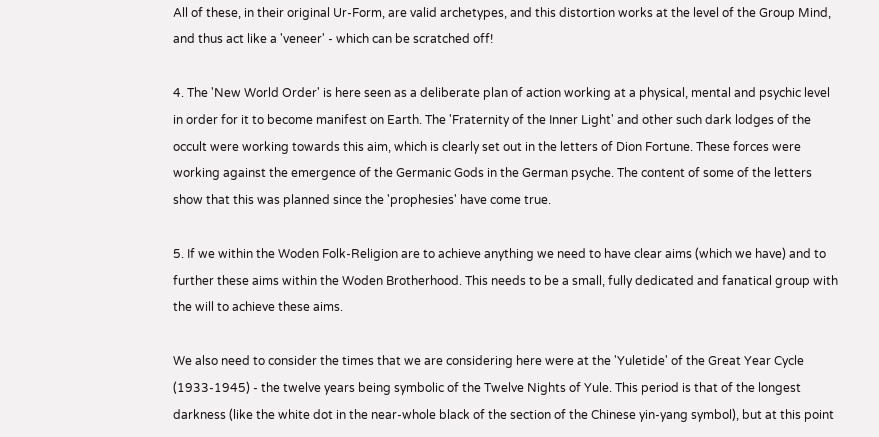All of these, in their original Ur-Form, are valid archetypes, and this distortion works at the level of the Group Mind, and thus act like a 'veneer' - which can be scratched off!

4. The 'New World Order' is here seen as a deliberate plan of action working at a physical, mental and psychic level in order for it to become manifest on Earth. The 'Fraternity of the Inner Light' and other such dark lodges of the occult were working towards this aim, which is clearly set out in the letters of Dion Fortune. These forces were working against the emergence of the Germanic Gods in the German psyche. The content of some of the letters show that this was planned since the 'prophesies' have come true.

5. If we within the Woden Folk-Religion are to achieve anything we need to have clear aims (which we have) and to further these aims within the Woden Brotherhood. This needs to be a small, fully dedicated and fanatical group with the will to achieve these aims.

We also need to consider the times that we are considering here were at the 'Yuletide' of the Great Year Cycle (1933-1945) - the twelve years being symbolic of the Twelve Nights of Yule. This period is that of the longest darkness (like the white dot in the near-whole black of the section of the Chinese yin-yang symbol), but at this point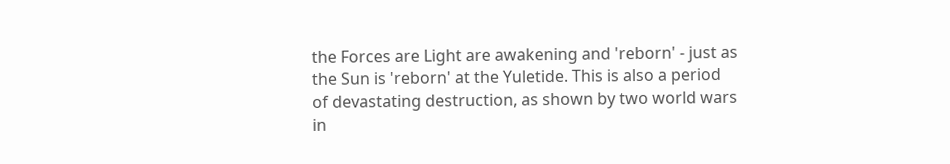the Forces are Light are awakening and 'reborn' - just as the Sun is 'reborn' at the Yuletide. This is also a period of devastating destruction, as shown by two world wars in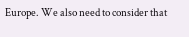Europe. We also need to consider that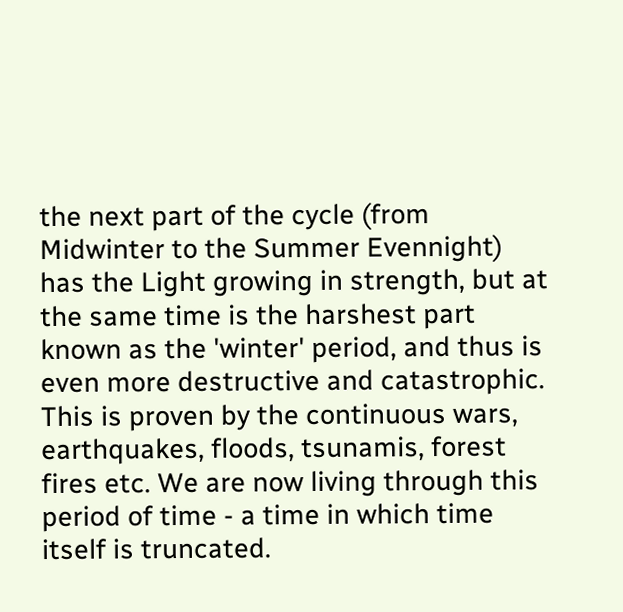the next part of the cycle (from Midwinter to the Summer Evennight) has the Light growing in strength, but at the same time is the harshest part known as the 'winter' period, and thus is even more destructive and catastrophic. This is proven by the continuous wars, earthquakes, floods, tsunamis, forest fires etc. We are now living through this period of time - a time in which time itself is truncated.